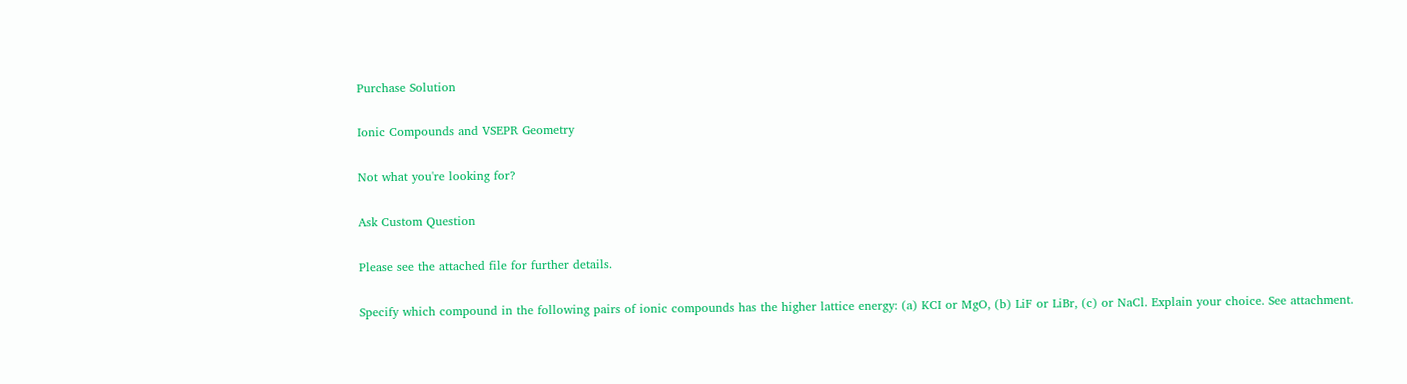Purchase Solution

Ionic Compounds and VSEPR Geometry

Not what you're looking for?

Ask Custom Question

Please see the attached file for further details.

Specify which compound in the following pairs of ionic compounds has the higher lattice energy: (a) KCI or MgO, (b) LiF or LiBr, (c) or NaCl. Explain your choice. See attachment.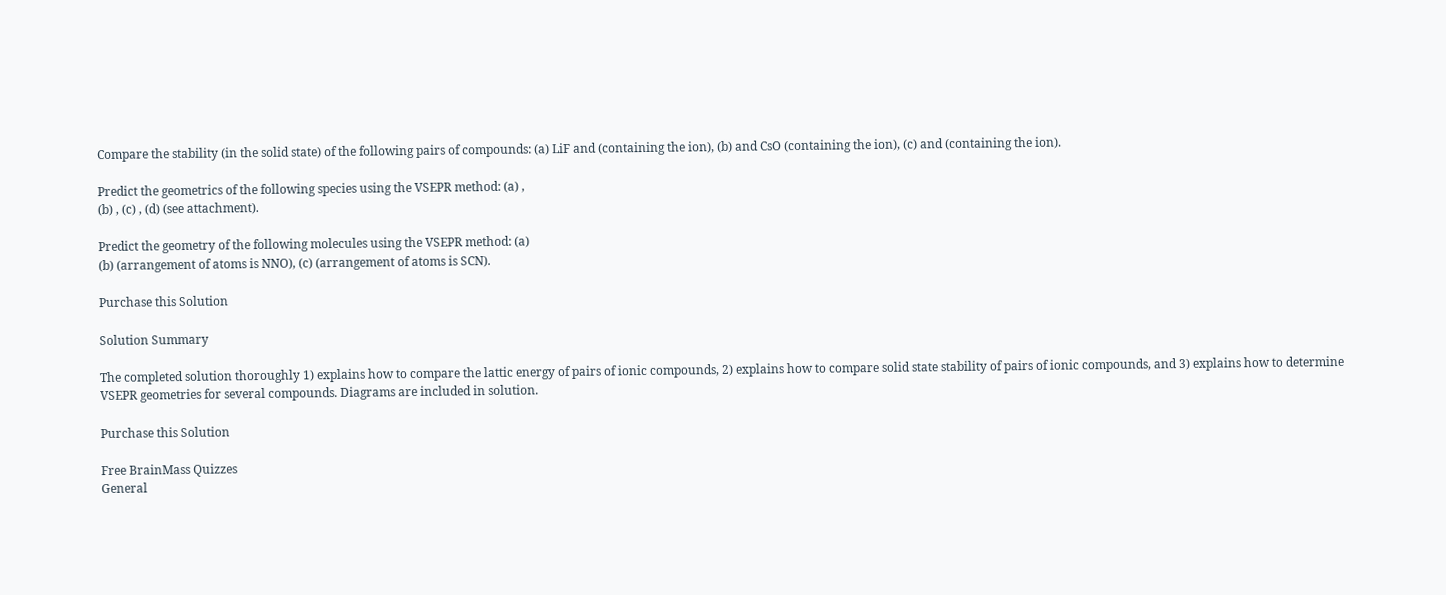Compare the stability (in the solid state) of the following pairs of compounds: (a) LiF and (containing the ion), (b) and CsO (containing the ion), (c) and (containing the ion).

Predict the geometrics of the following species using the VSEPR method: (a) ,
(b) , (c) , (d) (see attachment).

Predict the geometry of the following molecules using the VSEPR method: (a)
(b) (arrangement of atoms is NNO), (c) (arrangement of atoms is SCN).

Purchase this Solution

Solution Summary

The completed solution thoroughly 1) explains how to compare the lattic energy of pairs of ionic compounds, 2) explains how to compare solid state stability of pairs of ionic compounds, and 3) explains how to determine VSEPR geometries for several compounds. Diagrams are included in solution.

Purchase this Solution

Free BrainMass Quizzes
General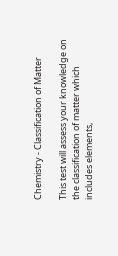Chemistry - Classification of Matter

This test will assess your knowledge on the classification of matter which includes elements,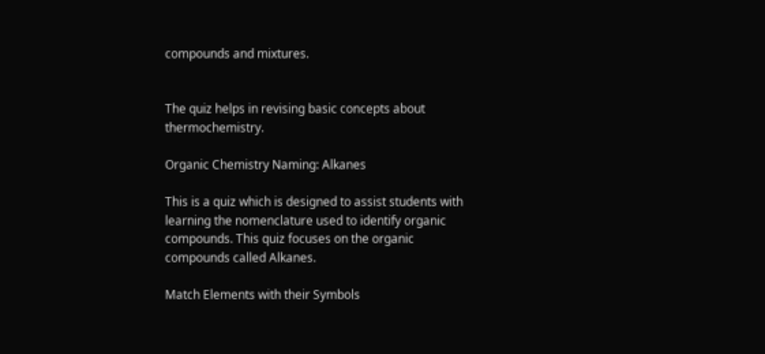compounds and mixtures.


The quiz helps in revising basic concepts about thermochemistry.

Organic Chemistry Naming: Alkanes

This is a quiz which is designed to assist students with learning the nomenclature used to identify organic compounds. This quiz focuses on the organic compounds called Alkanes.

Match Elements with their Symbols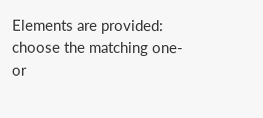Elements are provided: choose the matching one- or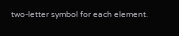two-letter symbol for each element.